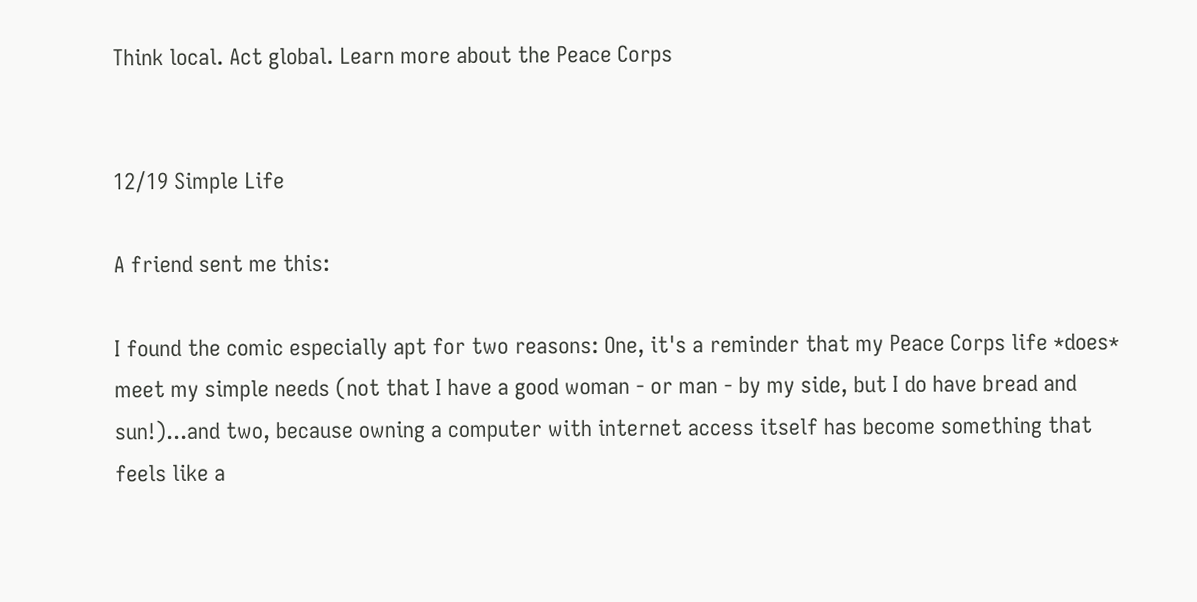Think local. Act global. Learn more about the Peace Corps


12/19 Simple Life

A friend sent me this:

I found the comic especially apt for two reasons: One, it's a reminder that my Peace Corps life *does* meet my simple needs (not that I have a good woman - or man - by my side, but I do have bread and sun!)...and two, because owning a computer with internet access itself has become something that feels like a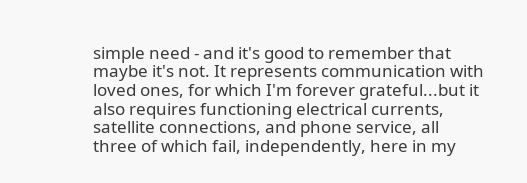simple need - and it's good to remember that maybe it's not. It represents communication with loved ones, for which I'm forever grateful...but it also requires functioning electrical currents, satellite connections, and phone service, all three of which fail, independently, here in my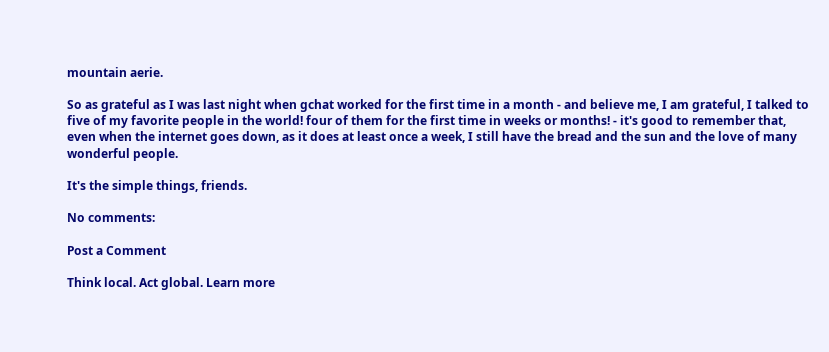mountain aerie.

So as grateful as I was last night when gchat worked for the first time in a month - and believe me, I am grateful, I talked to five of my favorite people in the world! four of them for the first time in weeks or months! - it's good to remember that, even when the internet goes down, as it does at least once a week, I still have the bread and the sun and the love of many wonderful people.

It's the simple things, friends.

No comments:

Post a Comment

Think local. Act global. Learn more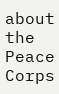about the Peace Corps